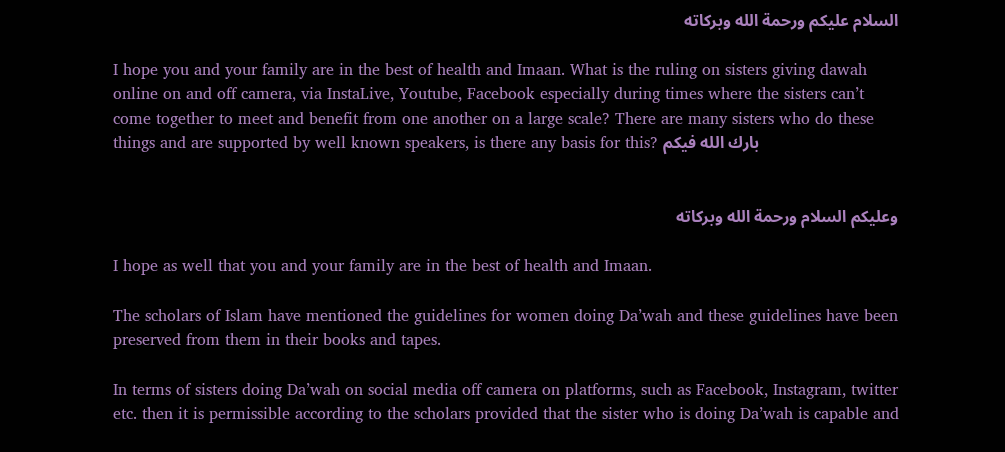السلام عليكم ورحمة الله وبركاته

I hope you and your family are in the best of health and Imaan. What is the ruling on sisters giving dawah online on and off camera, via InstaLive, Youtube, Facebook especially during times where the sisters can’t come together to meet and benefit from one another on a large scale? There are many sisters who do these things and are supported by well known speakers, is there any basis for this? بارك الله فيكم


وعليكم السلام ورحمة الله وبركاته

I hope as well that you and your family are in the best of health and Imaan.

The scholars of Islam have mentioned the guidelines for women doing Da’wah and these guidelines have been preserved from them in their books and tapes.

In terms of sisters doing Da’wah on social media off camera on platforms, such as Facebook, Instagram, twitter etc. then it is permissible according to the scholars provided that the sister who is doing Da’wah is capable and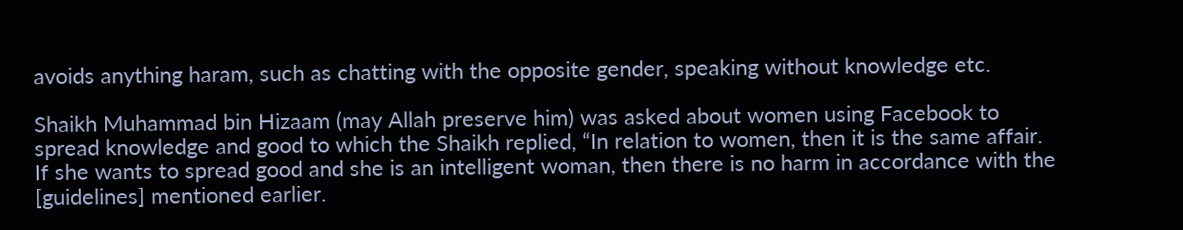avoids anything haram, such as chatting with the opposite gender, speaking without knowledge etc.

Shaikh Muhammad bin Hizaam (may Allah preserve him) was asked about women using Facebook to spread knowledge and good to which the Shaikh replied, “In relation to women, then it is the same affair. If she wants to spread good and she is an intelligent woman, then there is no harm in accordance with the [guidelines] mentioned earlier.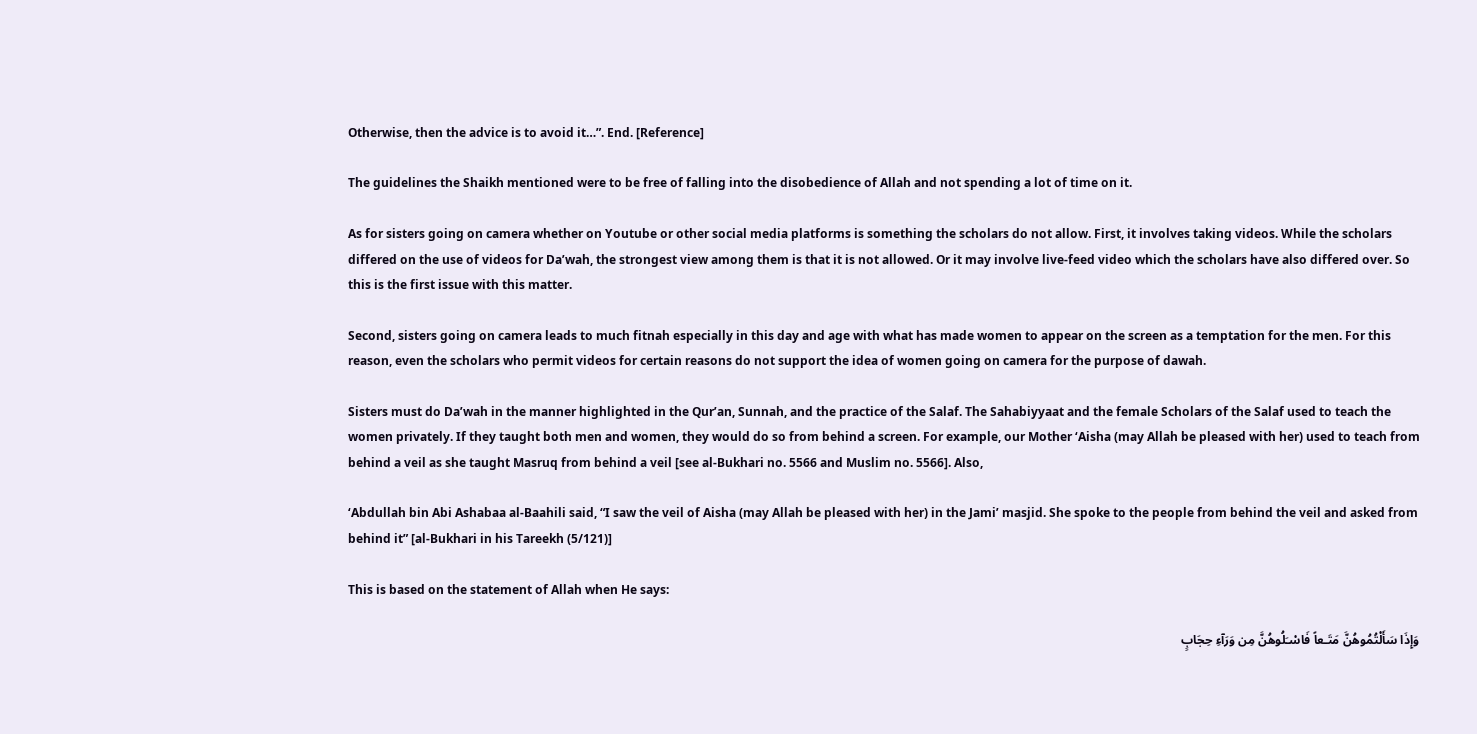Otherwise, then the advice is to avoid it…”. End. [Reference]

The guidelines the Shaikh mentioned were to be free of falling into the disobedience of Allah and not spending a lot of time on it.

As for sisters going on camera whether on Youtube or other social media platforms is something the scholars do not allow. First, it involves taking videos. While the scholars differed on the use of videos for Da’wah, the strongest view among them is that it is not allowed. Or it may involve live-feed video which the scholars have also differed over. So this is the first issue with this matter.

Second, sisters going on camera leads to much fitnah especially in this day and age with what has made women to appear on the screen as a temptation for the men. For this reason, even the scholars who permit videos for certain reasons do not support the idea of women going on camera for the purpose of dawah.

Sisters must do Da’wah in the manner highlighted in the Qur’an, Sunnah, and the practice of the Salaf. The Sahabiyyaat and the female Scholars of the Salaf used to teach the women privately. If they taught both men and women, they would do so from behind a screen. For example, our Mother ‘Aisha (may Allah be pleased with her) used to teach from behind a veil as she taught Masruq from behind a veil [see al-Bukhari no. 5566 and Muslim no. 5566]. Also,

‘Abdullah bin Abi Ashabaa al-Baahili said, “I saw the veil of Aisha (may Allah be pleased with her) in the Jami’ masjid. She spoke to the people from behind the veil and asked from behind it” [al-Bukhari in his Tareekh (5/121)]

This is based on the statement of Allah when He says:

وَإِذَا سَأَلْتُمُوهُنَّ مَتَـعاً فَاسْـَلُوهُنَّ مِن وَرَآءِ حِجَابٍ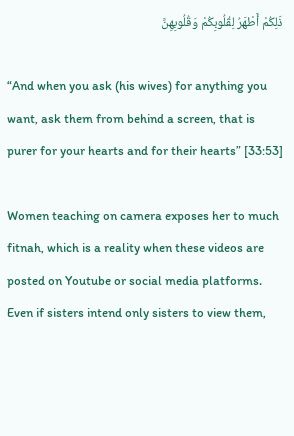ذَلِكُمْ أَطْهَرُ لِقُلُوبِكُمْ وَقُلُوبِهِنَّ

“And when you ask (his wives) for anything you want, ask them from behind a screen, that is purer for your hearts and for their hearts” [33:53]

Women teaching on camera exposes her to much fitnah, which is a reality when these videos are posted on Youtube or social media platforms. Even if sisters intend only sisters to view them,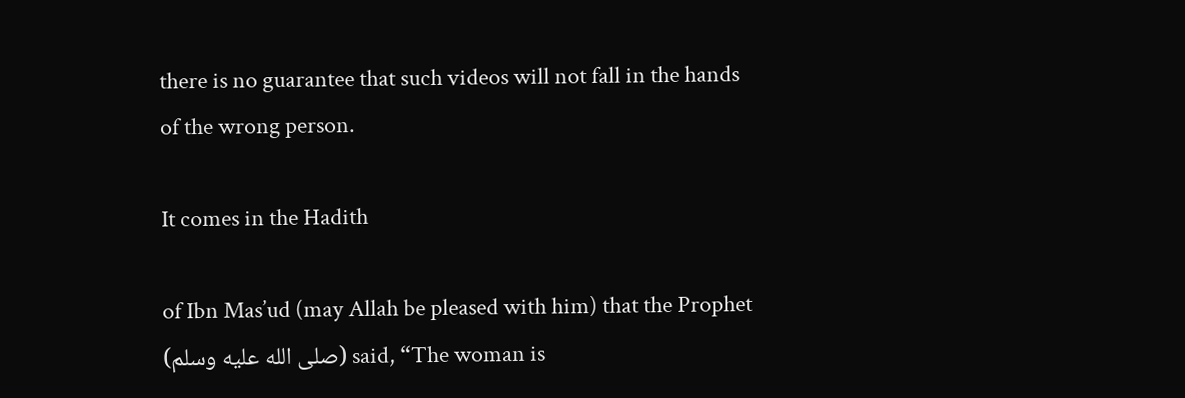there is no guarantee that such videos will not fall in the hands of the wrong person.

It comes in the Hadith

of Ibn Mas’ud (may Allah be pleased with him) that the Prophet (صلى الله عليه وسلم) said, “The woman is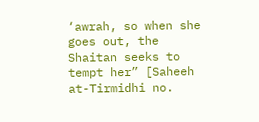‘awrah, so when she goes out, the Shaitan seeks to tempt her” [Saheeh at-Tirmidhi no.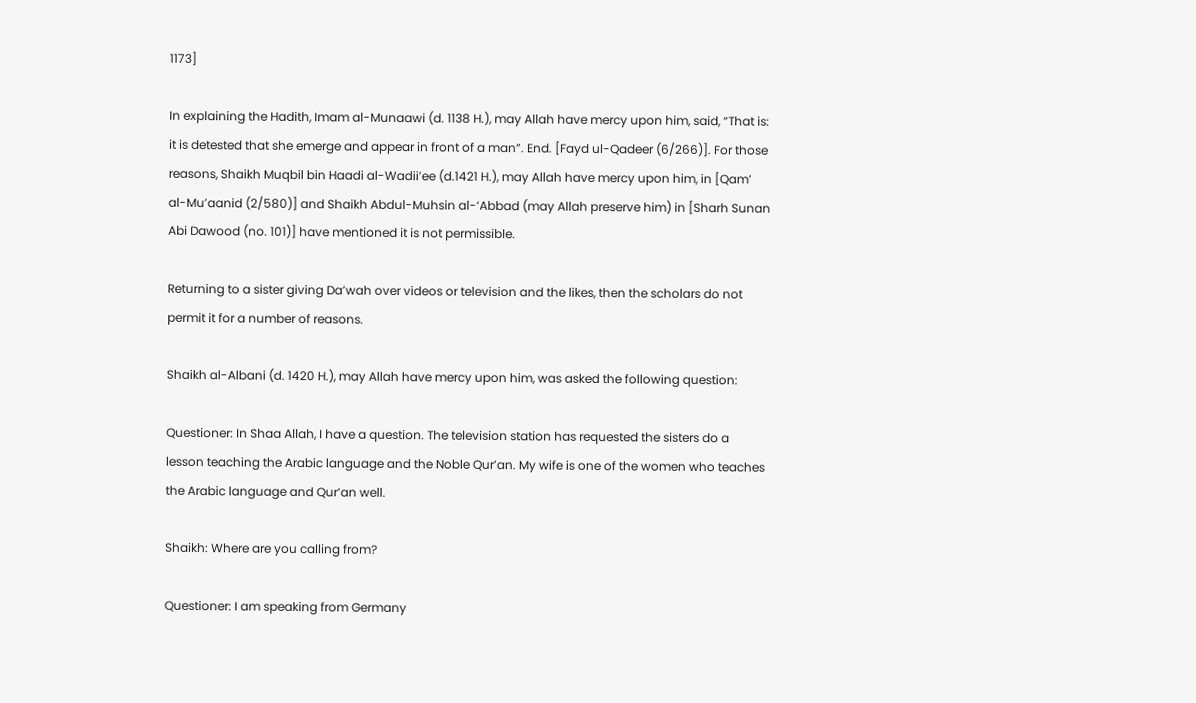1173]

In explaining the Hadith, Imam al-Munaawi (d. 1138 H.), may Allah have mercy upon him, said, “That is: it is detested that she emerge and appear in front of a man”. End. [Fayd ul-Qadeer (6/266)]. For those reasons, Shaikh Muqbil bin Haadi al-Wadii’ee (d.1421 H.), may Allah have mercy upon him, in [Qam’ al-Mu’aanid (2/580)] and Shaikh Abdul-Muhsin al-‘Abbad (may Allah preserve him) in [Sharh Sunan Abi Dawood (no. 101)] have mentioned it is not permissible.

Returning to a sister giving Da’wah over videos or television and the likes, then the scholars do not permit it for a number of reasons.

Shaikh al-Albani (d. 1420 H.), may Allah have mercy upon him, was asked the following question:

Questioner: In Shaa Allah, I have a question. The television station has requested the sisters do a lesson teaching the Arabic language and the Noble Qur’an. My wife is one of the women who teaches the Arabic language and Qur’an well.

Shaikh: Where are you calling from?

Questioner: I am speaking from Germany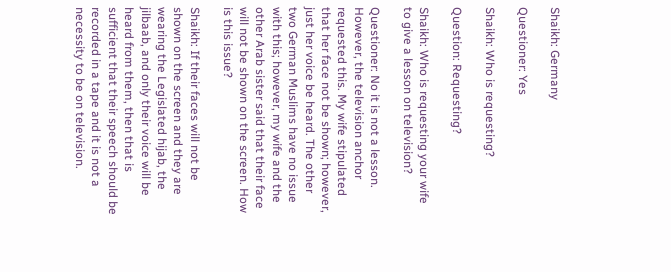Shaikh: Germany

Questioner: Yes

Shaikh: Who is requesting?

Question: Requesting?

Shaikh: Who is requesting your wife to give a lesson on television?

Questioner: No it is not a lesson. However, the television anchor requested this. My wife stipulated that her face not be shown; however, just her voice be heard. The other two German Muslims have no issue with this; however, my wife and the other Arab sister said that their face will not be shown on the screen. How is this issue?

Shaikh: If their faces will not be shown on the screen and they are wearing the Legislated hijab, the jilbaab, and only their voice will be heard from them, then that is sufficient that their speech should be recorded in a tape and it is not a necessity to be on television.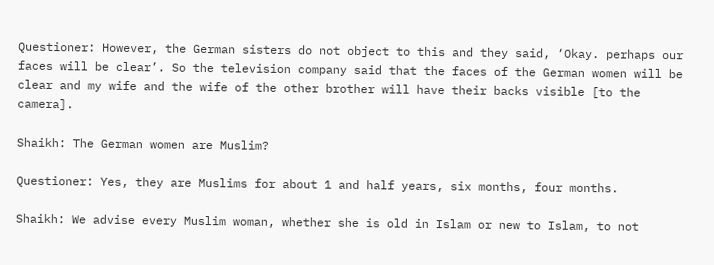Questioner: However, the German sisters do not object to this and they said, ‘Okay. perhaps our faces will be clear’. So the television company said that the faces of the German women will be clear and my wife and the wife of the other brother will have their backs visible [to the camera].

Shaikh: The German women are Muslim?

Questioner: Yes, they are Muslims for about 1 and half years, six months, four months.

Shaikh: We advise every Muslim woman, whether she is old in Islam or new to Islam, to not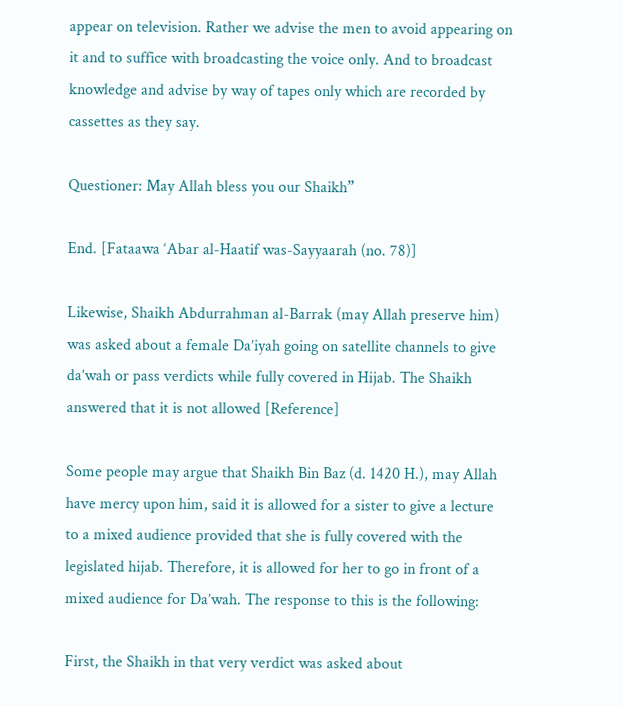appear on television. Rather we advise the men to avoid appearing on it and to suffice with broadcasting the voice only. And to broadcast knowledge and advise by way of tapes only which are recorded by cassettes as they say.

Questioner: May Allah bless you our Shaikh”

End. [Fataawa ‘Abar al-Haatif was-Sayyaarah (no. 78)]

Likewise, Shaikh Abdurrahman al-Barrak (may Allah preserve him) was asked about a female Da’iyah going on satellite channels to give da’wah or pass verdicts while fully covered in Hijab. The Shaikh answered that it is not allowed [Reference]

Some people may argue that Shaikh Bin Baz (d. 1420 H.), may Allah have mercy upon him, said it is allowed for a sister to give a lecture to a mixed audience provided that she is fully covered with the legislated hijab. Therefore, it is allowed for her to go in front of a mixed audience for Da’wah. The response to this is the following:

First, the Shaikh in that very verdict was asked about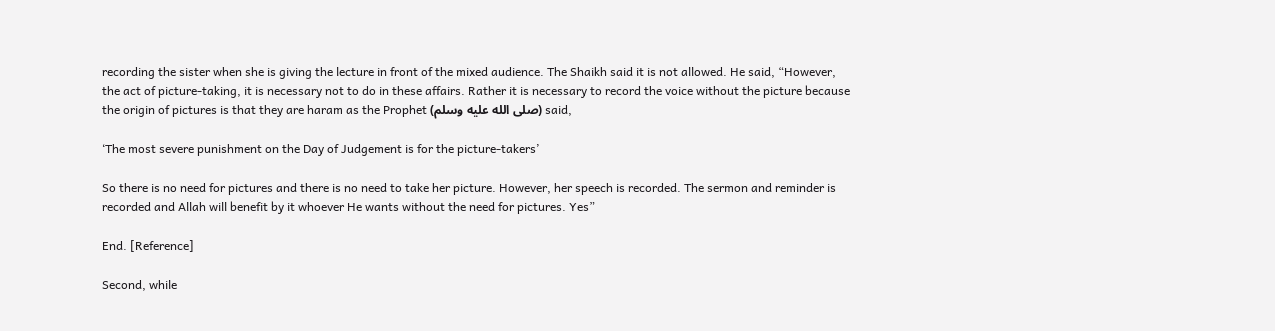recording the sister when she is giving the lecture in front of the mixed audience. The Shaikh said it is not allowed. He said, “However, the act of picture-taking, it is necessary not to do in these affairs. Rather it is necessary to record the voice without the picture because the origin of pictures is that they are haram as the Prophet (صلى الله عليه وسلم) said,

‘The most severe punishment on the Day of Judgement is for the picture-takers’

So there is no need for pictures and there is no need to take her picture. However, her speech is recorded. The sermon and reminder is recorded and Allah will benefit by it whoever He wants without the need for pictures. Yes”

End. [Reference]

Second, while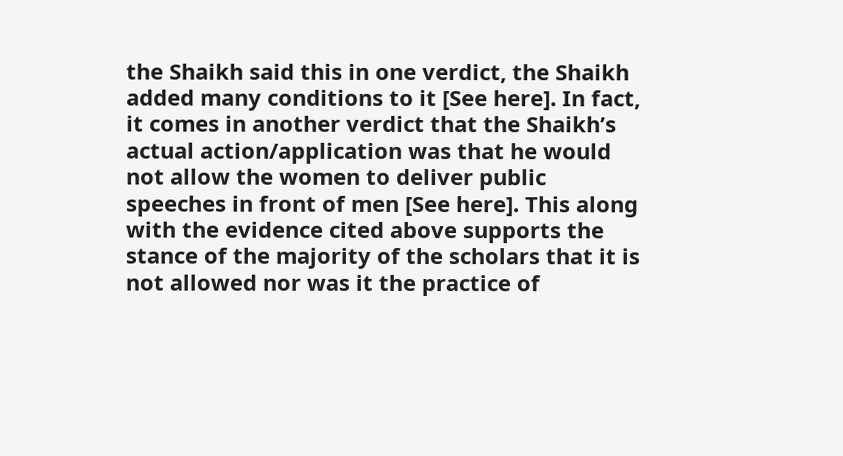the Shaikh said this in one verdict, the Shaikh added many conditions to it [See here]. In fact, it comes in another verdict that the Shaikh’s actual action/application was that he would not allow the women to deliver public speeches in front of men [See here]. This along with the evidence cited above supports the stance of the majority of the scholars that it is not allowed nor was it the practice of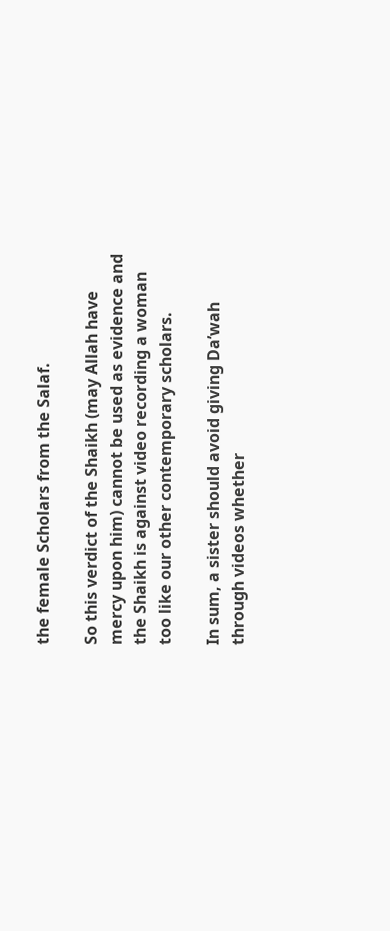the female Scholars from the Salaf.

So this verdict of the Shaikh (may Allah have mercy upon him) cannot be used as evidence and the Shaikh is against video recording a woman too like our other contemporary scholars.

In sum, a sister should avoid giving Da’wah through videos whether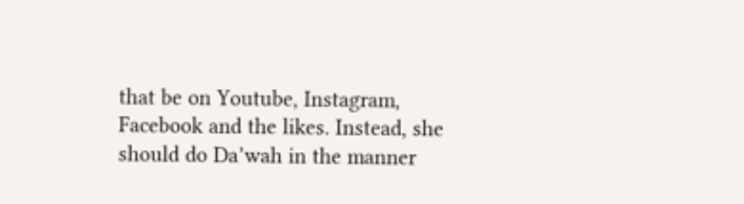that be on Youtube, Instagram, Facebook and the likes. Instead, she should do Da’wah in the manner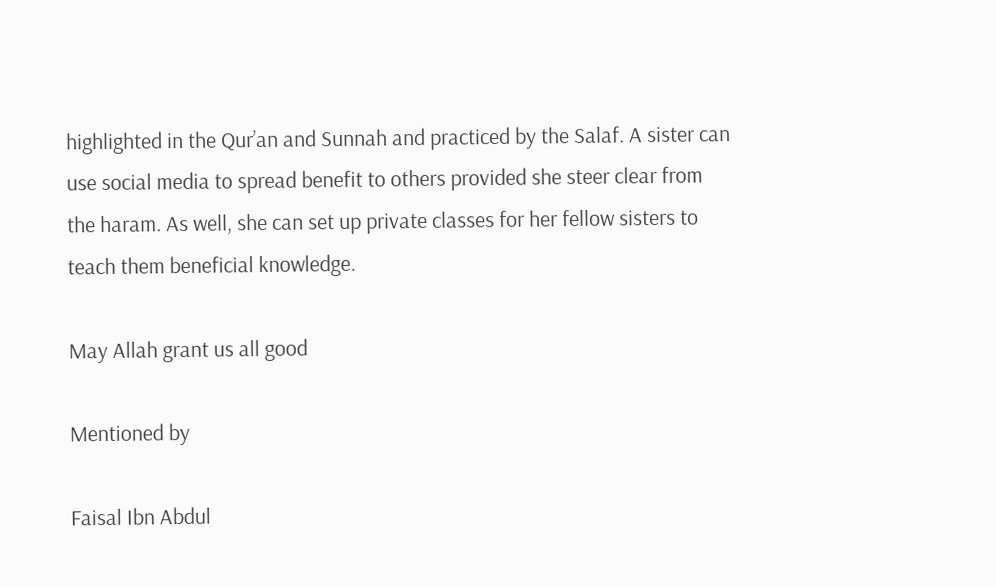highlighted in the Qur’an and Sunnah and practiced by the Salaf. A sister can use social media to spread benefit to others provided she steer clear from the haram. As well, she can set up private classes for her fellow sisters to teach them beneficial knowledge.

May Allah grant us all good

Mentioned by

Faisal Ibn Abdul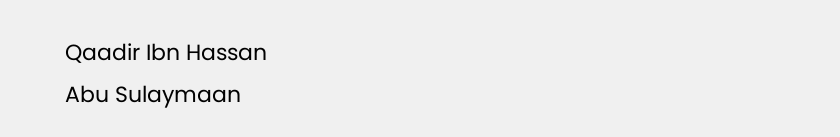Qaadir Ibn Hassan
Abu Sulaymaan